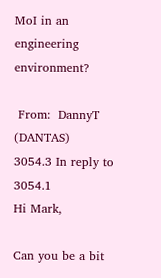MoI in an engineering environment?

 From:  DannyT (DANTAS)
3054.3 In reply to 3054.1
Hi Mark,

Can you be a bit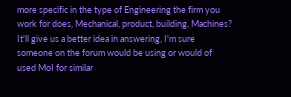more specific in the type of Engineering the firm you work for does, Mechanical, product, building, Machines?
It'll give us a better idea in answering, I'm sure someone on the forum would be using or would of used MoI for similar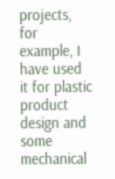projects, for example, I have used it for plastic product design and some mechanical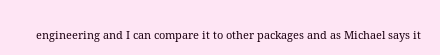engineering and I can compare it to other packages and as Michael says it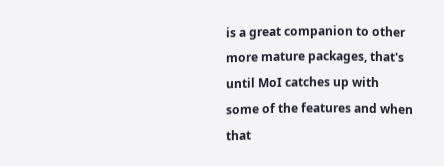is a great companion to other more mature packages, that's until MoI catches up with some of the features and when that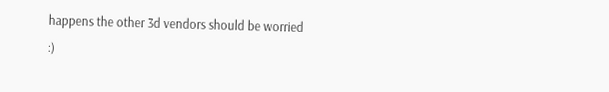happens the other 3d vendors should be worried :)